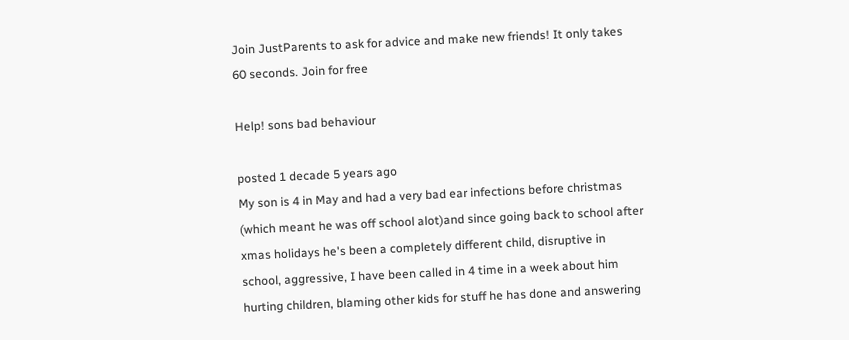Join JustParents to ask for advice and make new friends! It only takes 60 seconds. Join for free

Help! sons bad behaviour

posted 1 decade 5 years ago
My son is 4 in May and had a very bad ear infections before christmas (which meant he was off school alot)and since going back to school after xmas holidays he's been a completely different child, disruptive in school, aggressive, I have been called in 4 time in a week about him hurting children, blaming other kids for stuff he has done and answering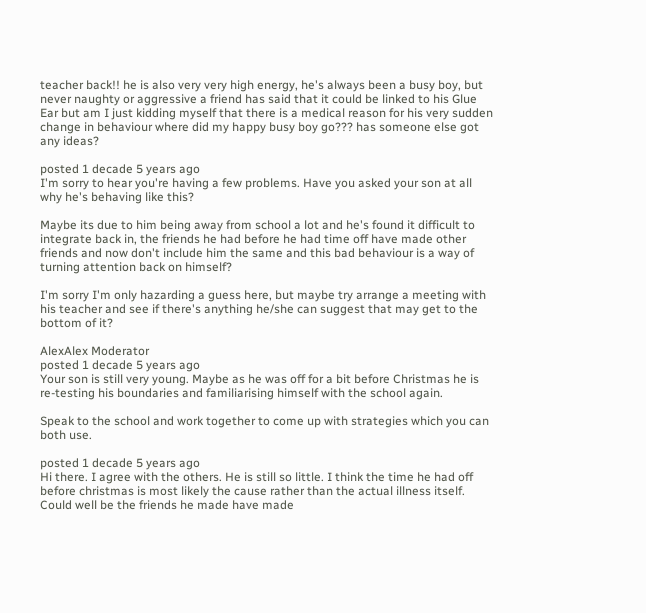teacher back!! he is also very very high energy, he's always been a busy boy, but never naughty or aggressive a friend has said that it could be linked to his Glue Ear but am I just kidding myself that there is a medical reason for his very sudden change in behaviour where did my happy busy boy go??? has someone else got any ideas?

posted 1 decade 5 years ago
I'm sorry to hear you're having a few problems. Have you asked your son at all why he's behaving like this?

Maybe its due to him being away from school a lot and he's found it difficult to integrate back in, the friends he had before he had time off have made other friends and now don't include him the same and this bad behaviour is a way of turning attention back on himself?

I'm sorry I'm only hazarding a guess here, but maybe try arrange a meeting with his teacher and see if there's anything he/she can suggest that may get to the bottom of it?

AlexAlex Moderator
posted 1 decade 5 years ago
Your son is still very young. Maybe as he was off for a bit before Christmas he is re-testing his boundaries and familiarising himself with the school again.

Speak to the school and work together to come up with strategies which you can both use.

posted 1 decade 5 years ago
Hi there. I agree with the others. He is still so little. I think the time he had off before christmas is most likely the cause rather than the actual illness itself. Could well be the friends he made have made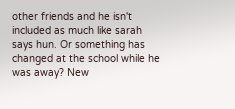other friends and he isn't included as much like sarah says hun. Or something has changed at the school while he was away? New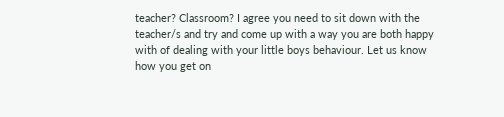teacher? Classroom? I agree you need to sit down with the teacher/s and try and come up with a way you are both happy with of dealing with your little boys behaviour. Let us know how you get on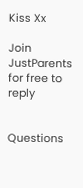Kiss Xx

Join JustParents for free to reply


Questions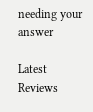needing your answer

Latest Reviews